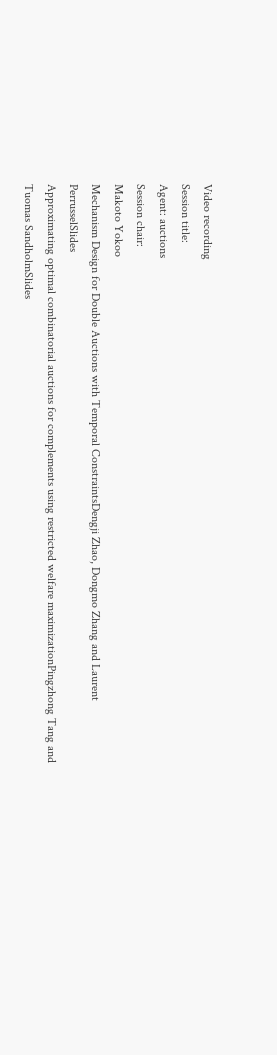Video recording
Session title:
Agent: auctions
Session chair:
Makoto Yokoo
Mechanism Design for Double Auctions with Temporal ConstraintsDengji Zhao, Dongmo Zhang and Laurent PerrusselSlides
Approximating optimal combinatorial auctions for complements using restricted welfare maximizationPingzhong Tang and Tuomas SandholmSlides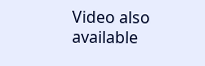Video also available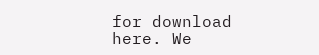for download here. We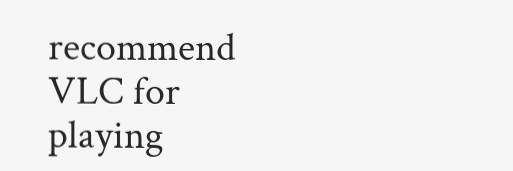recommend VLC for playing